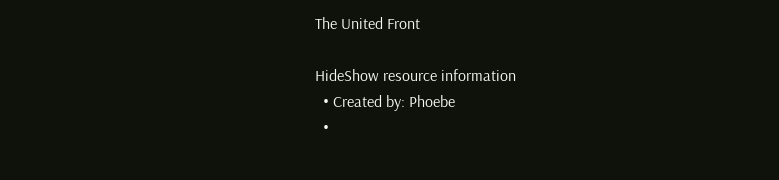The United Front

HideShow resource information
  • Created by: Phoebe
  •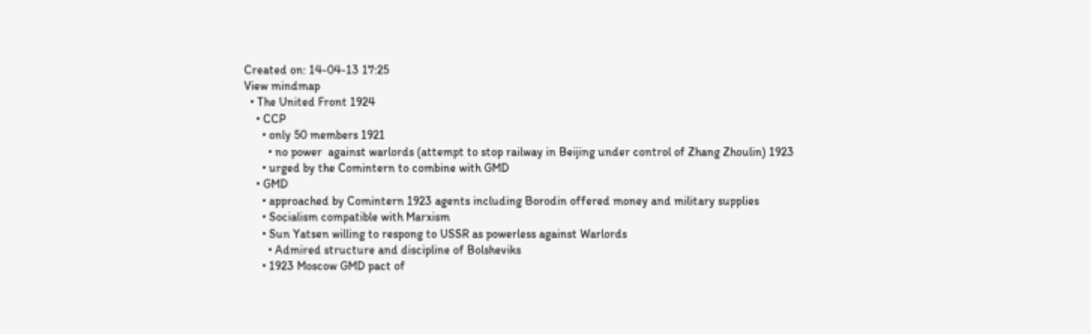Created on: 14-04-13 17:25
View mindmap
  • The United Front 1924
    • CCP
      • only 50 members 1921
        • no power  against warlords (attempt to stop railway in Beijing under control of Zhang Zhoulin) 1923
      • urged by the Comintern to combine with GMD
    • GMD
      • approached by Comintern 1923 agents including Borodin offered money and military supplies
      • Socialism compatible with Marxism
      • Sun Yatsen willing to respong to USSR as powerless against Warlords
        • Admired structure and discipline of Bolsheviks
      • 1923 Moscow GMD pact of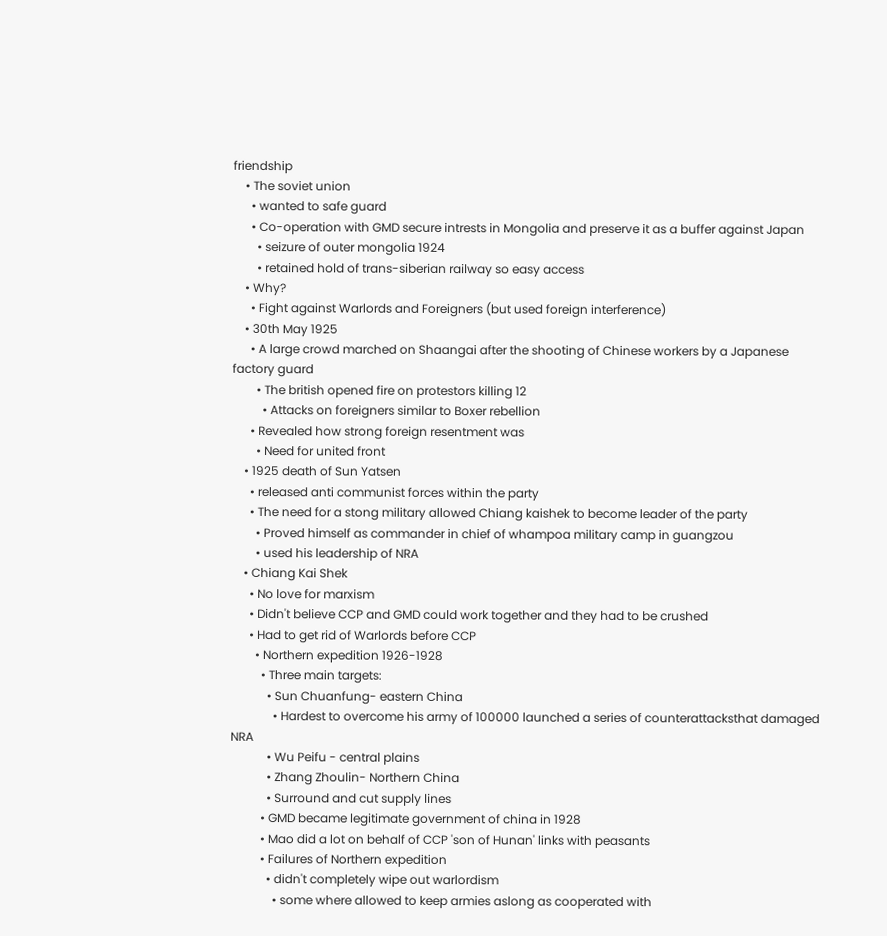friendship
    • The soviet union
      • wanted to safe guard
      • Co-operation with GMD secure intrests in Mongolia and preserve it as a buffer against Japan
        • seizure of outer mongolia 1924
        • retained hold of trans-siberian railway so easy access
    • Why?
      • Fight against Warlords and Foreigners (but used foreign interference)
    • 30th May 1925
      • A large crowd marched on Shaangai after the shooting of Chinese workers by a Japanese factory guard
        • The british opened fire on protestors killing 12
          • Attacks on foreigners similar to Boxer rebellion
      • Revealed how strong foreign resentment was
        • Need for united front
    • 1925 death of Sun Yatsen
      • released anti communist forces within the party
      • The need for a stong military allowed Chiang kaishek to become leader of the party
        • Proved himself as commander in chief of whampoa military camp in guangzou
        • used his leadership of NRA
    • Chiang Kai Shek
      • No love for marxism
      • Didn't believe CCP and GMD could work together and they had to be crushed
      • Had to get rid of Warlords before CCP
        • Northern expedition 1926-1928
          • Three main targets:
            • Sun Chuanfung- eastern China
              • Hardest to overcome his army of 100000 launched a series of counterattacksthat damaged NRA
            • Wu Peifu - central plains
            • Zhang Zhoulin- Northern China
            • Surround and cut supply lines
          • GMD became legitimate government of china in 1928
          • Mao did a lot on behalf of CCP 'son of Hunan' links with peasants
          • Failures of Northern expedition
            • didn't completely wipe out warlordism
              • some where allowed to keep armies aslong as cooperated with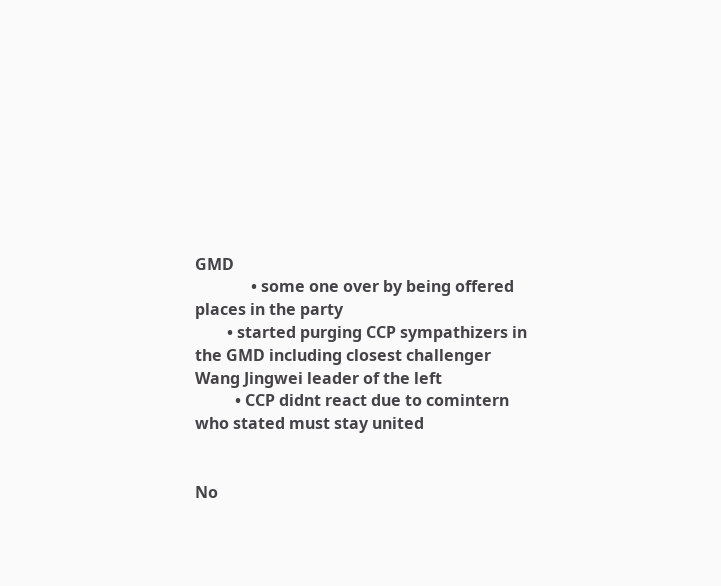GMD
              • some one over by being offered places in the party
        • started purging CCP sympathizers in the GMD including closest challenger Wang Jingwei leader of the left
          • CCP didnt react due to comintern who stated must stay united


No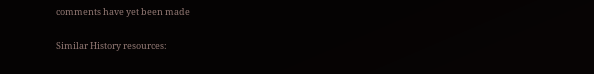comments have yet been made

Similar History resources: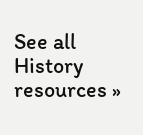See all History resources »